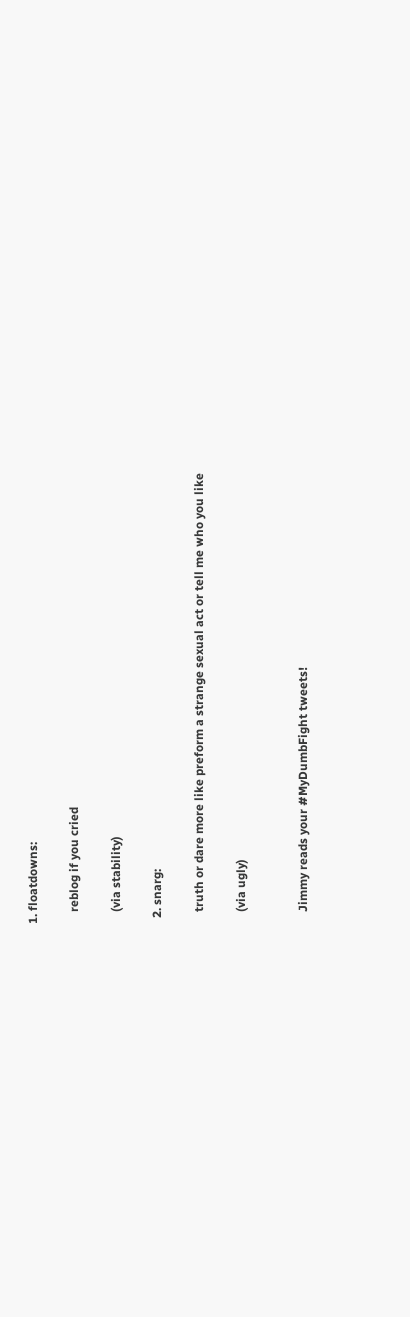1. floatdowns:

    reblog if you cried

    (via stability)

  2. snarg:

    truth or dare more like preform a strange sexual act or tell me who you like

    (via ugly)


    Jimmy reads your #MyDumbFight tweets!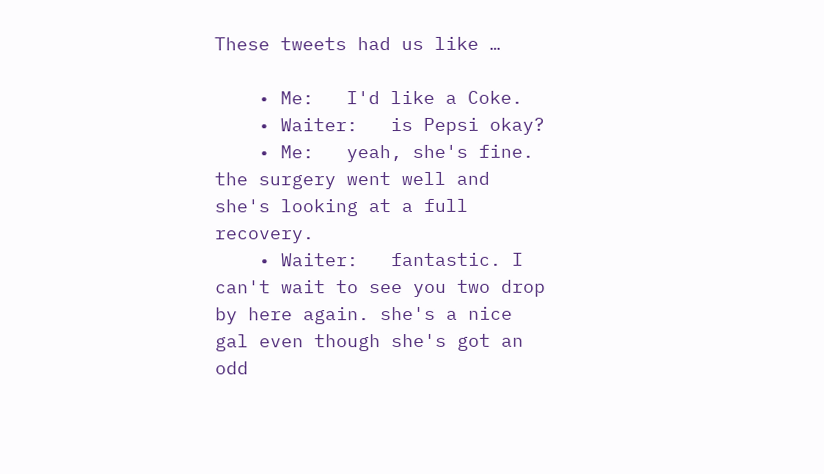These tweets had us like …

    • Me:   I'd like a Coke.
    • Waiter:   is Pepsi okay?
    • Me:   yeah, she's fine. the surgery went well and she's looking at a full recovery.
    • Waiter:   fantastic. I can't wait to see you two drop by here again. she's a nice gal even though she's got an odd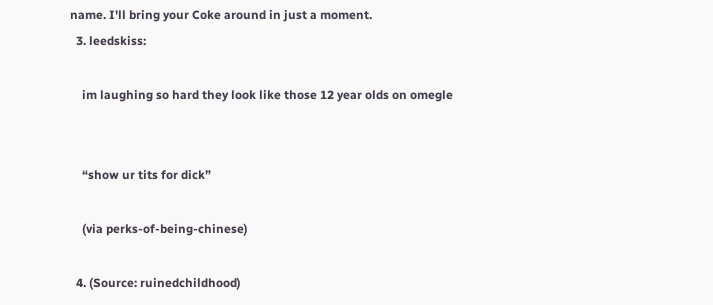name. I'll bring your Coke around in just a moment.
  3. leedskiss:

    im laughing so hard they look like those 12 year olds on omegle


    “show ur tits for dick”

    (via perks-of-being-chinese)

  4. (Source: ruinedchildhood)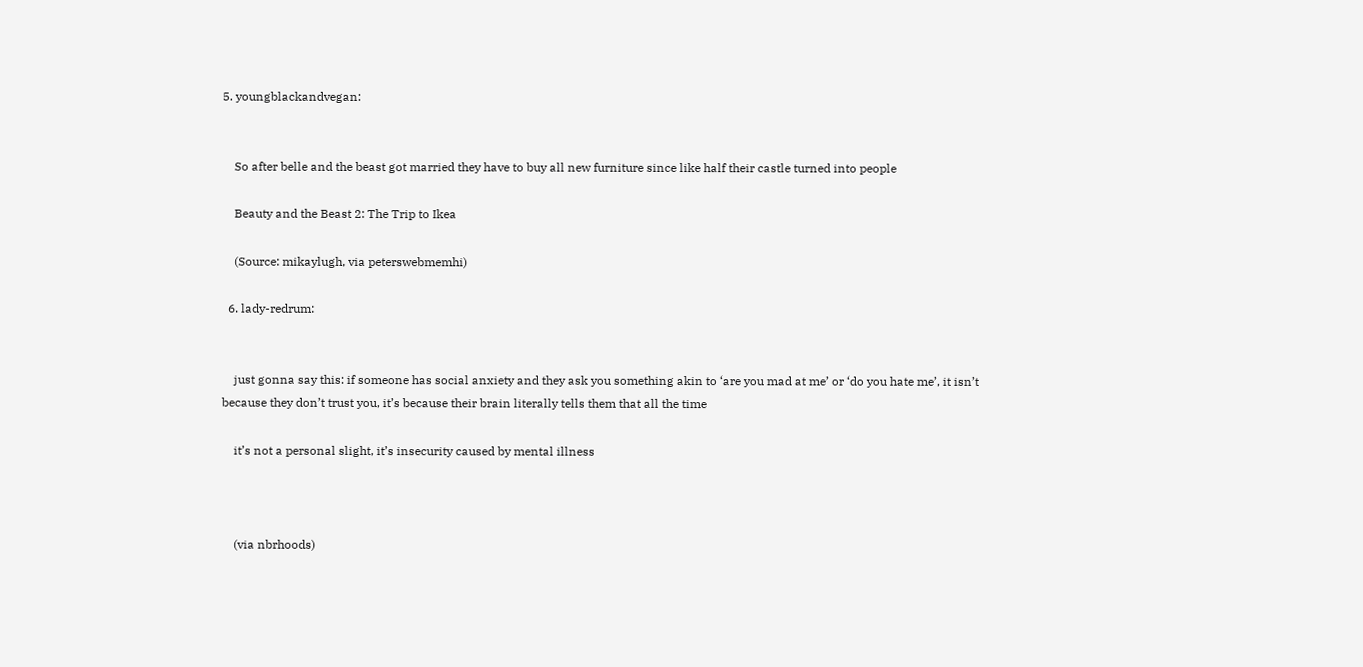5. youngblackandvegan:


    So after belle and the beast got married they have to buy all new furniture since like half their castle turned into people

    Beauty and the Beast 2: The Trip to Ikea

    (Source: mikaylugh, via peterswebmemhi)

  6. lady-redrum:


    just gonna say this: if someone has social anxiety and they ask you something akin to ‘are you mad at me’ or ‘do you hate me’, it isn’t because they don’t trust you, it’s because their brain literally tells them that all the time

    it’s not a personal slight, it’s insecurity caused by mental illness



    (via nbrhoods)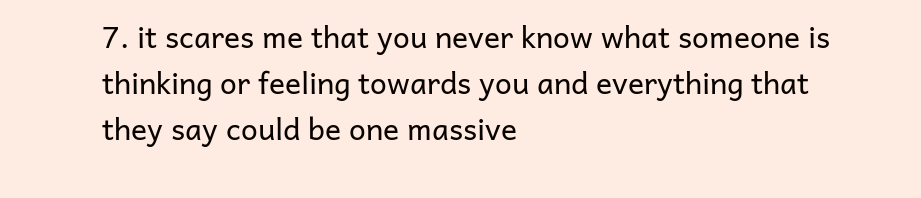7. it scares me that you never know what someone is thinking or feeling towards you and everything that they say could be one massive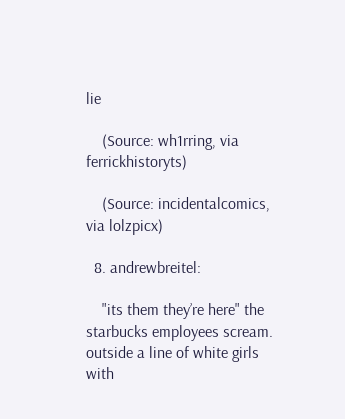lie

    (Source: wh1rring, via ferrickhistoryts)

    (Source: incidentalcomics, via lolzpicx)

  8. andrewbreitel:

    "its them they’re here" the starbucks employees scream. outside a line of white girls with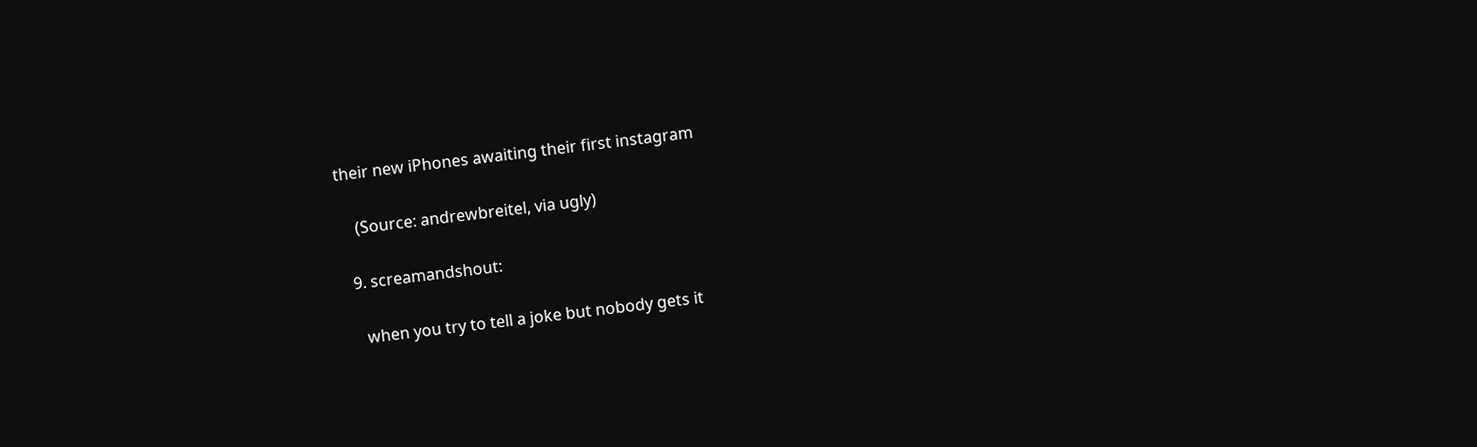their new iPhones awaiting their first instagram

    (Source: andrewbreitel, via ugly)

  9. screamandshout:

    when you try to tell a joke but nobody gets it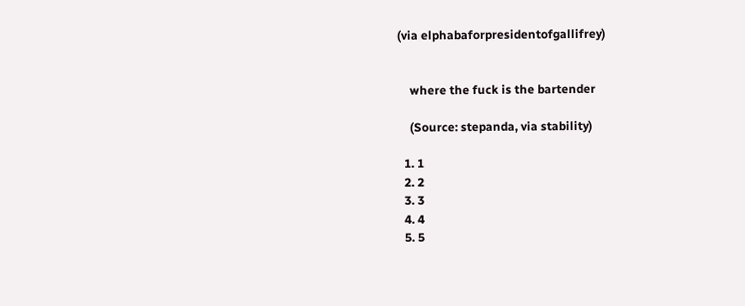(via elphabaforpresidentofgallifrey)


    where the fuck is the bartender

    (Source: stepanda, via stability)

  1. 1
  2. 2
  3. 3
  4. 4
  5. 5